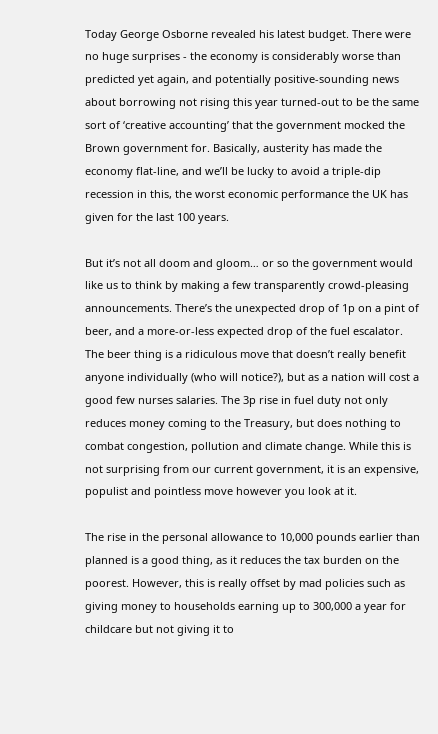Today George Osborne revealed his latest budget. There were no huge surprises - the economy is considerably worse than predicted yet again, and potentially positive-sounding news about borrowing not rising this year turned-out to be the same sort of ‘creative accounting’ that the government mocked the Brown government for. Basically, austerity has made the economy flat-line, and we’ll be lucky to avoid a triple-dip recession in this, the worst economic performance the UK has given for the last 100 years.

But it’s not all doom and gloom… or so the government would like us to think by making a few transparently crowd-pleasing announcements. There’s the unexpected drop of 1p on a pint of beer, and a more-or-less expected drop of the fuel escalator. The beer thing is a ridiculous move that doesn’t really benefit anyone individually (who will notice?), but as a nation will cost a good few nurses salaries. The 3p rise in fuel duty not only reduces money coming to the Treasury, but does nothing to combat congestion, pollution and climate change. While this is not surprising from our current government, it is an expensive, populist and pointless move however you look at it.

The rise in the personal allowance to 10,000 pounds earlier than planned is a good thing, as it reduces the tax burden on the poorest. However, this is really offset by mad policies such as giving money to households earning up to 300,000 a year for childcare but not giving it to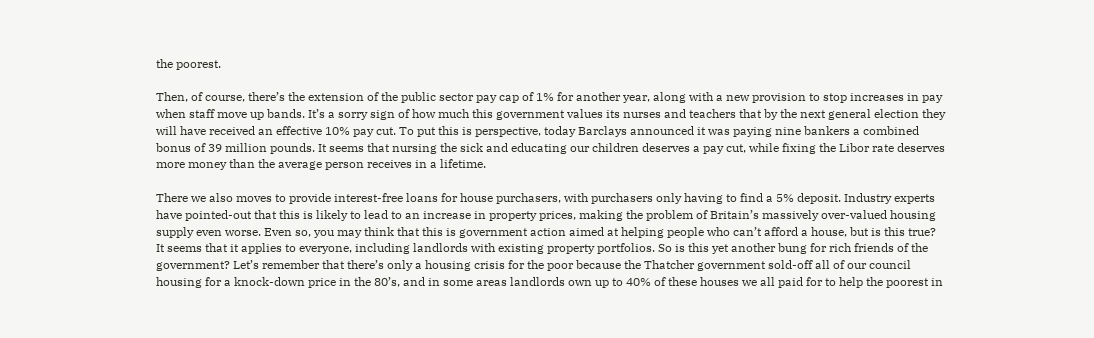the poorest.

Then, of course, there’s the extension of the public sector pay cap of 1% for another year, along with a new provision to stop increases in pay when staff move up bands. It’s a sorry sign of how much this government values its nurses and teachers that by the next general election they will have received an effective 10% pay cut. To put this is perspective, today Barclays announced it was paying nine bankers a combined bonus of 39 million pounds. It seems that nursing the sick and educating our children deserves a pay cut, while fixing the Libor rate deserves more money than the average person receives in a lifetime.

There we also moves to provide interest-free loans for house purchasers, with purchasers only having to find a 5% deposit. Industry experts have pointed-out that this is likely to lead to an increase in property prices, making the problem of Britain’s massively over-valued housing supply even worse. Even so, you may think that this is government action aimed at helping people who can’t afford a house, but is this true? It seems that it applies to everyone, including landlords with existing property portfolios. So is this yet another bung for rich friends of the government? Let’s remember that there’s only a housing crisis for the poor because the Thatcher government sold-off all of our council housing for a knock-down price in the 80’s, and in some areas landlords own up to 40% of these houses we all paid for to help the poorest in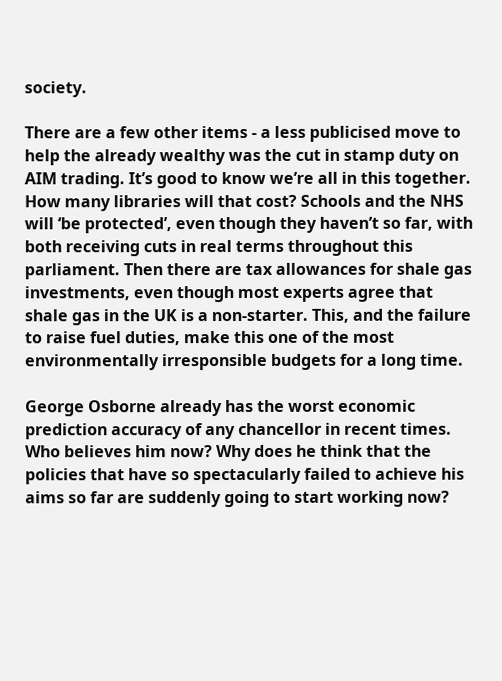society.

There are a few other items - a less publicised move to help the already wealthy was the cut in stamp duty on AIM trading. It’s good to know we’re all in this together. How many libraries will that cost? Schools and the NHS will ‘be protected’, even though they haven’t so far, with both receiving cuts in real terms throughout this parliament. Then there are tax allowances for shale gas investments, even though most experts agree that shale gas in the UK is a non-starter. This, and the failure to raise fuel duties, make this one of the most environmentally irresponsible budgets for a long time.

George Osborne already has the worst economic prediction accuracy of any chancellor in recent times. Who believes him now? Why does he think that the policies that have so spectacularly failed to achieve his aims so far are suddenly going to start working now?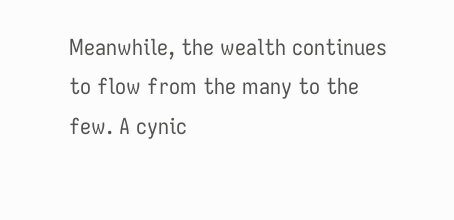Meanwhile, the wealth continues to flow from the many to the few. A cynic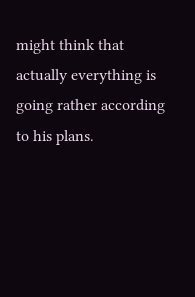might think that actually everything is going rather according to his plans.